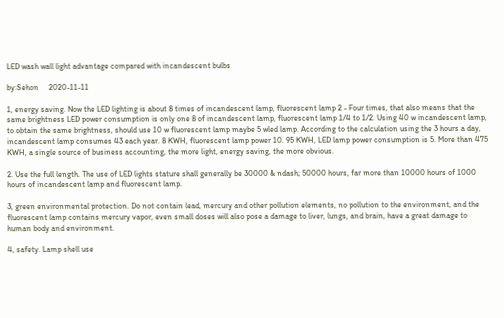LED wash wall light advantage compared with incandescent bulbs

by:Sehon     2020-11-11

1, energy saving. Now the LED lighting is about 8 times of incandescent lamp, fluorescent lamp 2 - Four times, that also means that the same brightness LED power consumption is only one 8 of incandescent lamp, fluorescent lamp 1/4 to 1/2. Using 40 w incandescent lamp, to obtain the same brightness, should use 10 w fluorescent lamp maybe 5 wled lamp. According to the calculation using the 3 hours a day, incandescent lamp consumes 43 each year. 8 KWH, fluorescent lamp power 10. 95 KWH, LED lamp power consumption is 5. More than 475 KWH, a single source of business accounting, the more light, energy saving, the more obvious.

2. Use the full length. The use of LED lights stature shall generally be 30000 & ndash; 50000 hours, far more than 10000 hours of 1000 hours of incandescent lamp and fluorescent lamp.

3, green environmental protection. Do not contain lead, mercury and other pollution elements, no pollution to the environment, and the fluorescent lamp contains mercury vapor, even small doses will also pose a damage to liver, lungs, and brain, have a great damage to human body and environment.

4, safety. Lamp shell use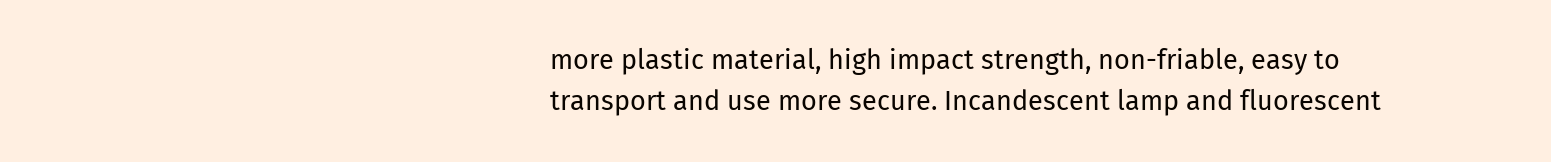more plastic material, high impact strength, non-friable, easy to transport and use more secure. Incandescent lamp and fluorescent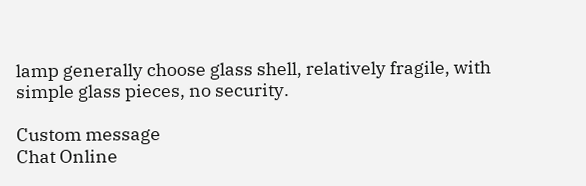lamp generally choose glass shell, relatively fragile, with simple glass pieces, no security.

Custom message
Chat Online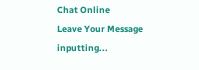Chat Online
Leave Your Message inputting...